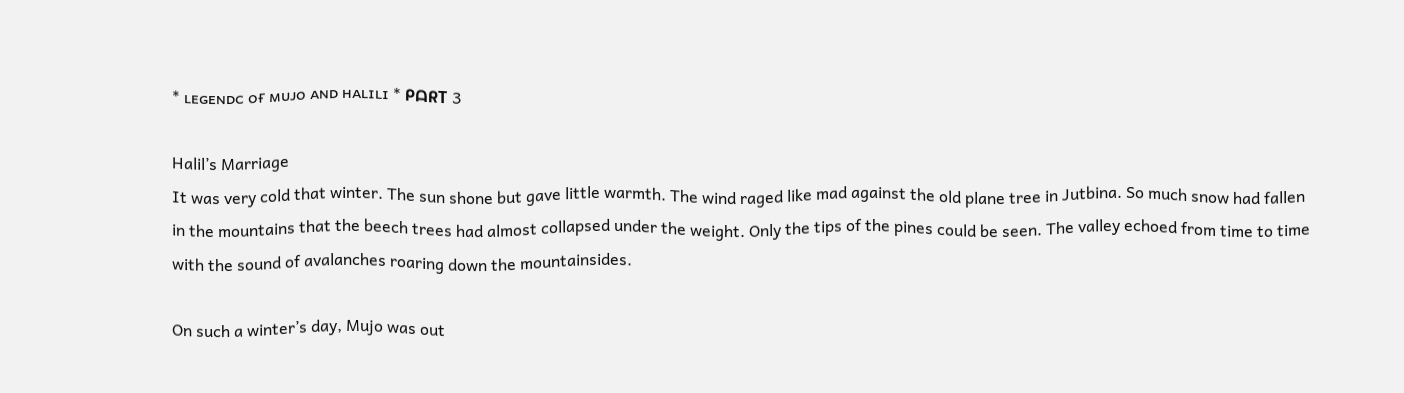* ʟᴇɢᴇɴᴅᴄ ᴏғ ᴍᴜᴊᴏ ᴀɴᴅ ʜᴀʟɪʟɪ * ᑭᗩᖇT 3

Halil’s Marriage
It was very cold that winter. The sun shone but gave little warmth. The wind raged like mad against the old plane tree in Jutbina. So much snow had fallen in the mountains that the beech trees had almost collapsed under the weight. Only the tips of the pines could be seen. The valley echoed from time to time with the sound of avalanches roaring down the mountainsides.

On such a winter’s day, Mujo was out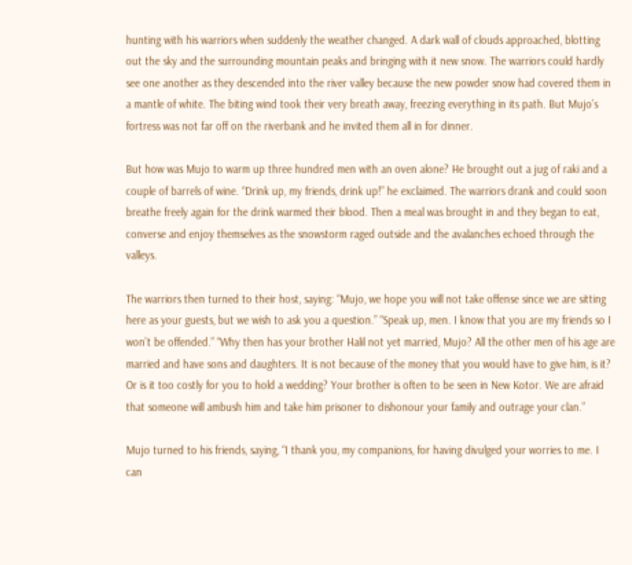hunting with his warriors when suddenly the weather changed. A dark wall of clouds approached, blotting out the sky and the surrounding mountain peaks and bringing with it new snow. The warriors could hardly see one another as they descended into the river valley because the new powder snow had covered them in a mantle of white. The biting wind took their very breath away, freezing everything in its path. But Mujo’s fortress was not far off on the riverbank and he invited them all in for dinner.

But how was Mujo to warm up three hundred men with an oven alone? He brought out a jug of raki and a couple of barrels of wine. “Drink up, my friends, drink up!” he exclaimed. The warriors drank and could soon breathe freely again for the drink warmed their blood. Then a meal was brought in and they began to eat, converse and enjoy themselves as the snowstorm raged outside and the avalanches echoed through the valleys.

The warriors then turned to their host, saying: “Mujo, we hope you will not take offense since we are sitting here as your guests, but we wish to ask you a question.” “Speak up, men. I know that you are my friends so I won’t be offended.” “Why then has your brother Halil not yet married, Mujo? All the other men of his age are married and have sons and daughters. It is not because of the money that you would have to give him, is it? Or is it too costly for you to hold a wedding? Your brother is often to be seen in New Kotor. We are afraid that someone will ambush him and take him prisoner to dishonour your family and outrage your clan.”

Mujo turned to his friends, saying, “I thank you, my companions, for having divulged your worries to me. I can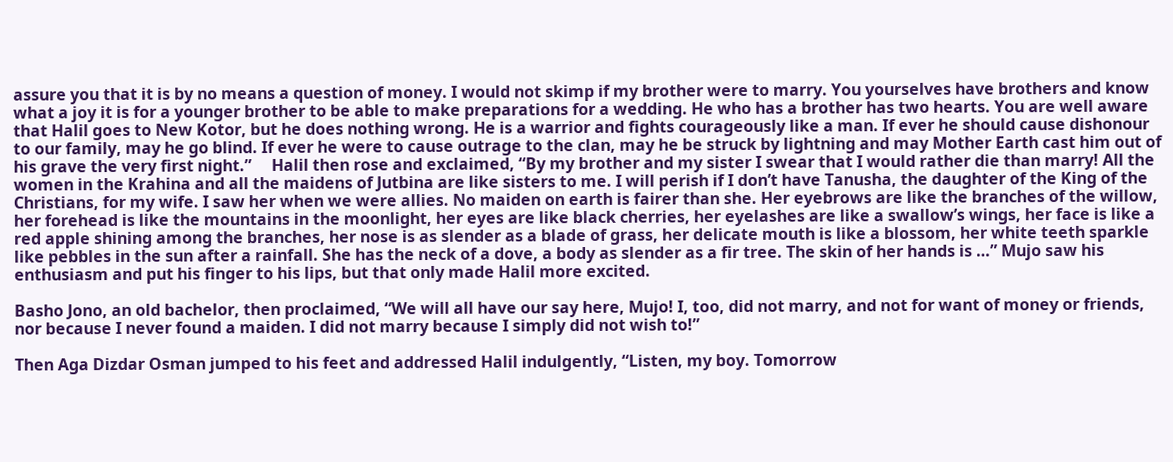assure you that it is by no means a question of money. I would not skimp if my brother were to marry. You yourselves have brothers and know what a joy it is for a younger brother to be able to make preparations for a wedding. He who has a brother has two hearts. You are well aware that Halil goes to New Kotor, but he does nothing wrong. He is a warrior and fights courageously like a man. If ever he should cause dishonour to our family, may he go blind. If ever he were to cause outrage to the clan, may he be struck by lightning and may Mother Earth cast him out of his grave the very first night.”     Halil then rose and exclaimed, “By my brother and my sister I swear that I would rather die than marry! All the women in the Krahina and all the maidens of Jutbina are like sisters to me. I will perish if I don’t have Tanusha, the daughter of the King of the Christians, for my wife. I saw her when we were allies. No maiden on earth is fairer than she. Her eyebrows are like the branches of the willow, her forehead is like the mountains in the moonlight, her eyes are like black cherries, her eyelashes are like a swallow’s wings, her face is like a red apple shining among the branches, her nose is as slender as a blade of grass, her delicate mouth is like a blossom, her white teeth sparkle like pebbles in the sun after a rainfall. She has the neck of a dove, a body as slender as a fir tree. The skin of her hands is …” Mujo saw his enthusiasm and put his finger to his lips, but that only made Halil more excited.

Basho Jono, an old bachelor, then proclaimed, “We will all have our say here, Mujo! I, too, did not marry, and not for want of money or friends, nor because I never found a maiden. I did not marry because I simply did not wish to!”

Then Aga Dizdar Osman jumped to his feet and addressed Halil indulgently, “Listen, my boy. Tomorrow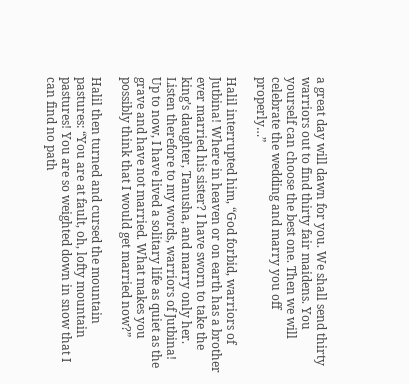a great day will dawn for you. We shall send thirty warriors out to find thirty fair maidens. You yourself can choose the best one. Then we will celebrate the wedding and marry you off properly…”

Halil interrupted him, “God forbid, warriors of Jutbina! Where in heaven or on earth has a brother ever married his sister? I have sworn to take the king’s daughter, Tanusha, and marry only her. Listen therefore to my words, warriors of Jutbina! Up to now, I have lived a solitary life as quiet as the grave and have not married. What makes you possibly think that I would get married now?”

Halil then turned and cursed the mountain pastures: “You are at fault, oh, lofty mountain pastures! You are so weighted down in snow that I can find no path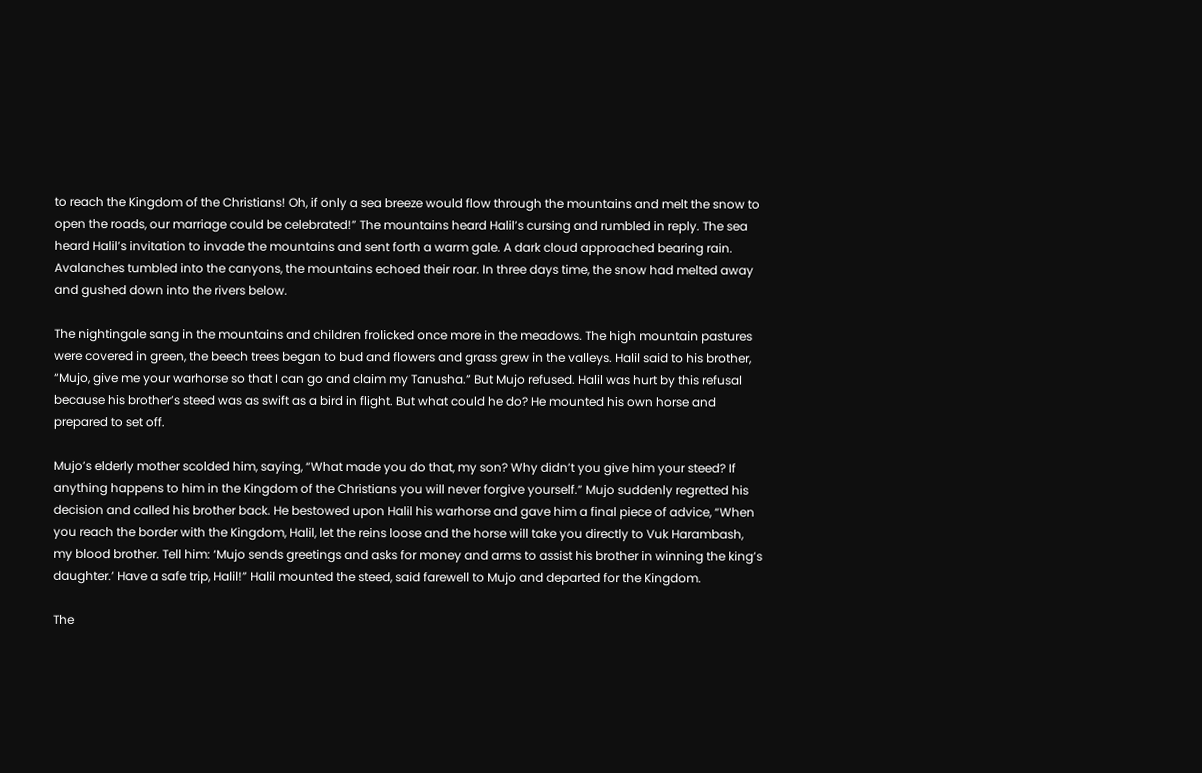to reach the Kingdom of the Christians! Oh, if only a sea breeze would flow through the mountains and melt the snow to open the roads, our marriage could be celebrated!” The mountains heard Halil’s cursing and rumbled in reply. The sea heard Halil’s invitation to invade the mountains and sent forth a warm gale. A dark cloud approached bearing rain. Avalanches tumbled into the canyons, the mountains echoed their roar. In three days time, the snow had melted away and gushed down into the rivers below.

The nightingale sang in the mountains and children frolicked once more in the meadows. The high mountain pastures were covered in green, the beech trees began to bud and flowers and grass grew in the valleys. Halil said to his brother, “Mujo, give me your warhorse so that I can go and claim my Tanusha.” But Mujo refused. Halil was hurt by this refusal because his brother’s steed was as swift as a bird in flight. But what could he do? He mounted his own horse and prepared to set off.

Mujo’s elderly mother scolded him, saying, “What made you do that, my son? Why didn’t you give him your steed? If anything happens to him in the Kingdom of the Christians you will never forgive yourself.” Mujo suddenly regretted his decision and called his brother back. He bestowed upon Halil his warhorse and gave him a final piece of advice, “When you reach the border with the Kingdom, Halil, let the reins loose and the horse will take you directly to Vuk Harambash, my blood brother. Tell him: ‘Mujo sends greetings and asks for money and arms to assist his brother in winning the king’s daughter.’ Have a safe trip, Halil!” Halil mounted the steed, said farewell to Mujo and departed for the Kingdom.

The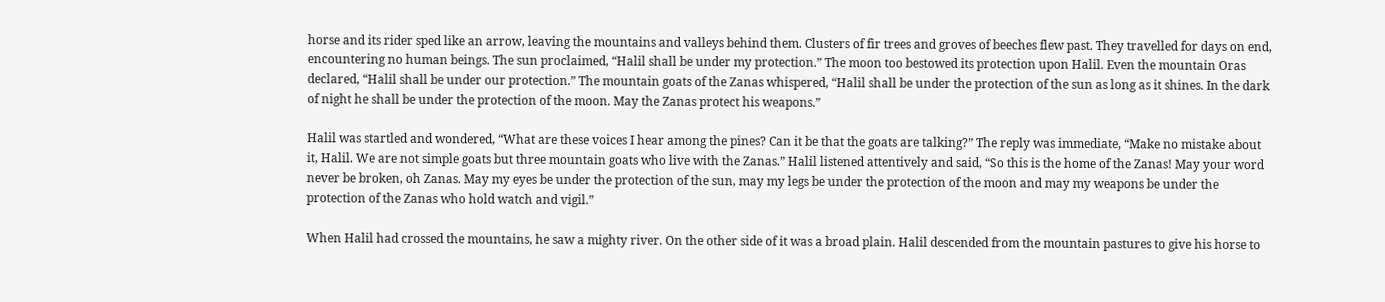horse and its rider sped like an arrow, leaving the mountains and valleys behind them. Clusters of fir trees and groves of beeches flew past. They travelled for days on end, encountering no human beings. The sun proclaimed, “Halil shall be under my protection.” The moon too bestowed its protection upon Halil. Even the mountain Oras declared, “Halil shall be under our protection.” The mountain goats of the Zanas whispered, “Halil shall be under the protection of the sun as long as it shines. In the dark of night he shall be under the protection of the moon. May the Zanas protect his weapons.”

Halil was startled and wondered, “What are these voices I hear among the pines? Can it be that the goats are talking?” The reply was immediate, “Make no mistake about it, Halil. We are not simple goats but three mountain goats who live with the Zanas.” Halil listened attentively and said, “So this is the home of the Zanas! May your word never be broken, oh Zanas. May my eyes be under the protection of the sun, may my legs be under the protection of the moon and may my weapons be under the protection of the Zanas who hold watch and vigil.”

When Halil had crossed the mountains, he saw a mighty river. On the other side of it was a broad plain. Halil descended from the mountain pastures to give his horse to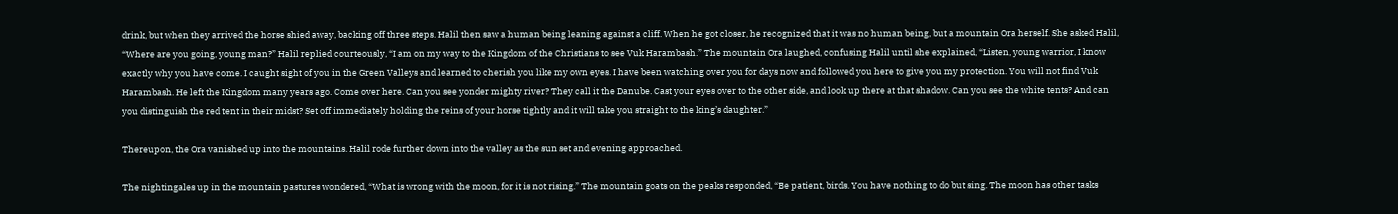drink, but when they arrived the horse shied away, backing off three steps. Halil then saw a human being leaning against a cliff. When he got closer, he recognized that it was no human being, but a mountain Ora herself. She asked Halil, “Where are you going, young man?” Halil replied courteously, “I am on my way to the Kingdom of the Christians to see Vuk Harambash.” The mountain Ora laughed, confusing Halil until she explained, “Listen, young warrior, I know exactly why you have come. I caught sight of you in the Green Valleys and learned to cherish you like my own eyes. I have been watching over you for days now and followed you here to give you my protection. You will not find Vuk Harambash. He left the Kingdom many years ago. Come over here. Can you see yonder mighty river? They call it the Danube. Cast your eyes over to the other side, and look up there at that shadow. Can you see the white tents? And can you distinguish the red tent in their midst? Set off immediately holding the reins of your horse tightly and it will take you straight to the king’s daughter.”

Thereupon, the Ora vanished up into the mountains. Halil rode further down into the valley as the sun set and evening approached.

The nightingales up in the mountain pastures wondered, “What is wrong with the moon, for it is not rising.” The mountain goats on the peaks responded, “Be patient, birds. You have nothing to do but sing. The moon has other tasks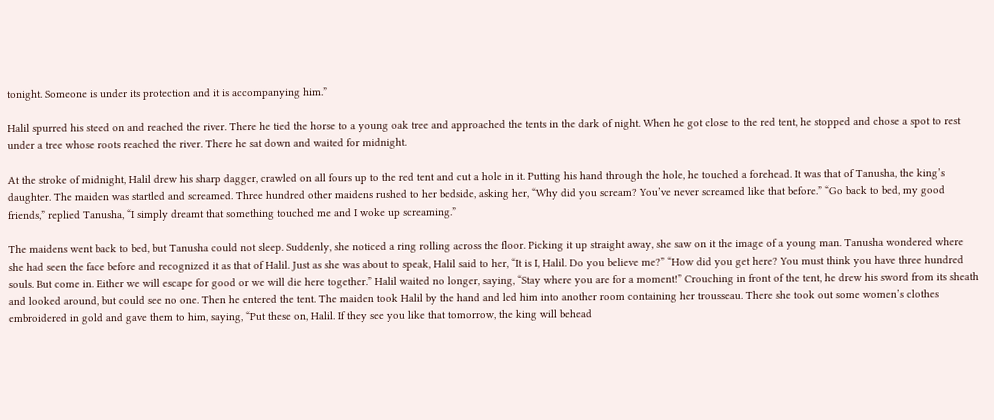tonight. Someone is under its protection and it is accompanying him.”

Halil spurred his steed on and reached the river. There he tied the horse to a young oak tree and approached the tents in the dark of night. When he got close to the red tent, he stopped and chose a spot to rest under a tree whose roots reached the river. There he sat down and waited for midnight.

At the stroke of midnight, Halil drew his sharp dagger, crawled on all fours up to the red tent and cut a hole in it. Putting his hand through the hole, he touched a forehead. It was that of Tanusha, the king’s daughter. The maiden was startled and screamed. Three hundred other maidens rushed to her bedside, asking her, “Why did you scream? You’ve never screamed like that before.” “Go back to bed, my good friends,” replied Tanusha, “I simply dreamt that something touched me and I woke up screaming.”

The maidens went back to bed, but Tanusha could not sleep. Suddenly, she noticed a ring rolling across the floor. Picking it up straight away, she saw on it the image of a young man. Tanusha wondered where she had seen the face before and recognized it as that of Halil. Just as she was about to speak, Halil said to her, “It is I, Halil. Do you believe me?” “How did you get here? You must think you have three hundred souls. But come in. Either we will escape for good or we will die here together.” Halil waited no longer, saying, “Stay where you are for a moment!” Crouching in front of the tent, he drew his sword from its sheath and looked around, but could see no one. Then he entered the tent. The maiden took Halil by the hand and led him into another room containing her trousseau. There she took out some women’s clothes embroidered in gold and gave them to him, saying, “Put these on, Halil. If they see you like that tomorrow, the king will behead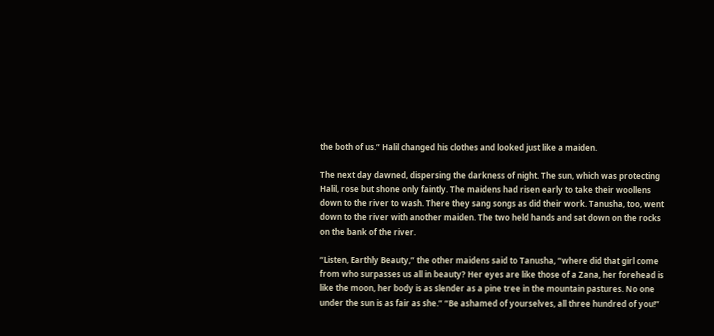the both of us.” Halil changed his clothes and looked just like a maiden.

The next day dawned, dispersing the darkness of night. The sun, which was protecting Halil, rose but shone only faintly. The maidens had risen early to take their woollens down to the river to wash. There they sang songs as did their work. Tanusha, too, went down to the river with another maiden. The two held hands and sat down on the rocks on the bank of the river.

“Listen, Earthly Beauty,” the other maidens said to Tanusha, “where did that girl come from who surpasses us all in beauty? Her eyes are like those of a Zana, her forehead is like the moon, her body is as slender as a pine tree in the mountain pastures. No one under the sun is as fair as she.” “Be ashamed of yourselves, all three hundred of you!”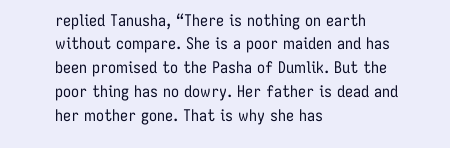replied Tanusha, “There is nothing on earth without compare. She is a poor maiden and has been promised to the Pasha of Dumlik. But the poor thing has no dowry. Her father is dead and her mother gone. That is why she has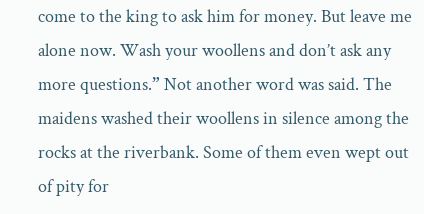come to the king to ask him for money. But leave me alone now. Wash your woollens and don’t ask any more questions.” Not another word was said. The maidens washed their woollens in silence among the rocks at the riverbank. Some of them even wept out of pity for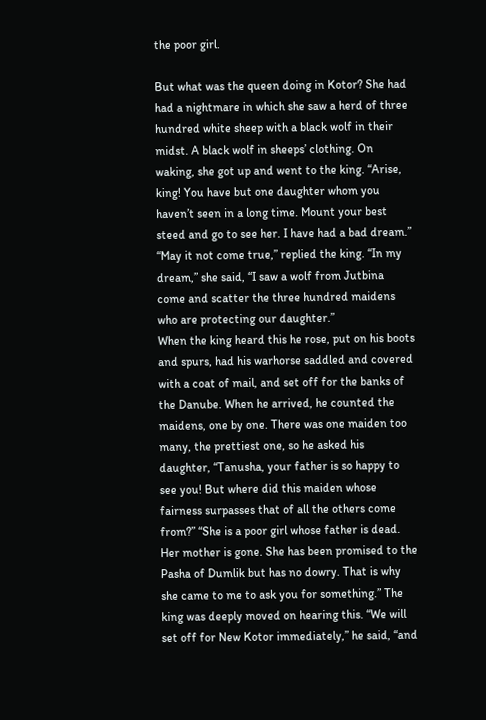the poor girl.

But what was the queen doing in Kotor? She had had a nightmare in which she saw a herd of three hundred white sheep with a black wolf in their midst. A black wolf in sheeps’ clothing. On waking, she got up and went to the king. “Arise, king! You have but one daughter whom you haven’t seen in a long time. Mount your best steed and go to see her. I have had a bad dream.” “May it not come true,” replied the king. “In my dream,” she said, “I saw a wolf from Jutbina come and scatter the three hundred maidens who are protecting our daughter.”
When the king heard this he rose, put on his boots and spurs, had his warhorse saddled and covered with a coat of mail, and set off for the banks of the Danube. When he arrived, he counted the maidens, one by one. There was one maiden too many, the prettiest one, so he asked his daughter, “Tanusha, your father is so happy to see you! But where did this maiden whose fairness surpasses that of all the others come from?” “She is a poor girl whose father is dead. Her mother is gone. She has been promised to the Pasha of Dumlik but has no dowry. That is why she came to me to ask you for something.” The king was deeply moved on hearing this. “We will set off for New Kotor immediately,” he said, “and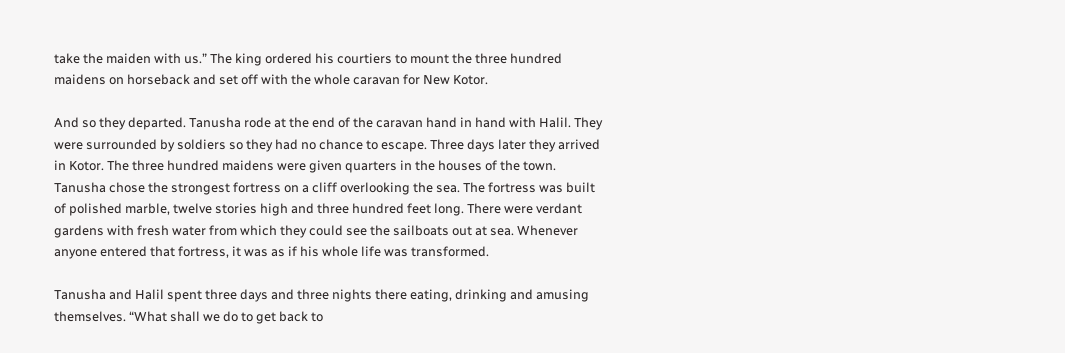take the maiden with us.” The king ordered his courtiers to mount the three hundred maidens on horseback and set off with the whole caravan for New Kotor.

And so they departed. Tanusha rode at the end of the caravan hand in hand with Halil. They were surrounded by soldiers so they had no chance to escape. Three days later they arrived in Kotor. The three hundred maidens were given quarters in the houses of the town. Tanusha chose the strongest fortress on a cliff overlooking the sea. The fortress was built of polished marble, twelve stories high and three hundred feet long. There were verdant gardens with fresh water from which they could see the sailboats out at sea. Whenever anyone entered that fortress, it was as if his whole life was transformed.

Tanusha and Halil spent three days and three nights there eating, drinking and amusing themselves. “What shall we do to get back to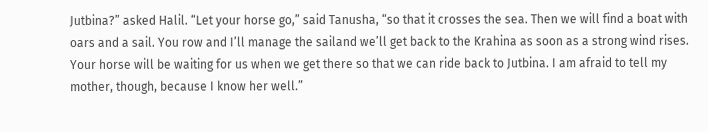Jutbina?” asked Halil. “Let your horse go,” said Tanusha, “so that it crosses the sea. Then we will find a boat with oars and a sail. You row and I’ll manage the sailand we’ll get back to the Krahina as soon as a strong wind rises. Your horse will be waiting for us when we get there so that we can ride back to Jutbina. I am afraid to tell my mother, though, because I know her well.”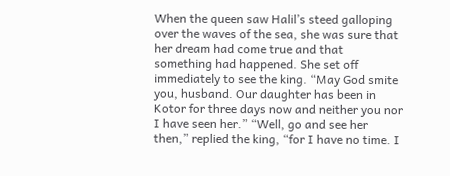When the queen saw Halil’s steed galloping over the waves of the sea, she was sure that her dream had come true and that something had happened. She set off immediately to see the king. “May God smite you, husband. Our daughter has been in Kotor for three days now and neither you nor I have seen her.” “Well, go and see her then,” replied the king, “for I have no time. I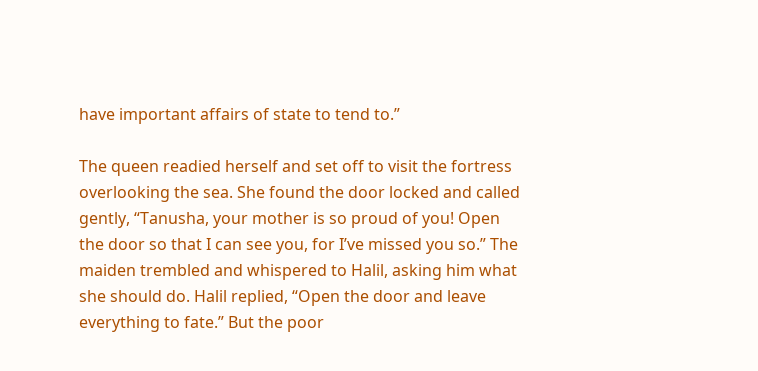have important affairs of state to tend to.”

The queen readied herself and set off to visit the fortress overlooking the sea. She found the door locked and called gently, “Tanusha, your mother is so proud of you! Open the door so that I can see you, for I’ve missed you so.” The maiden trembled and whispered to Halil, asking him what she should do. Halil replied, “Open the door and leave everything to fate.” But the poor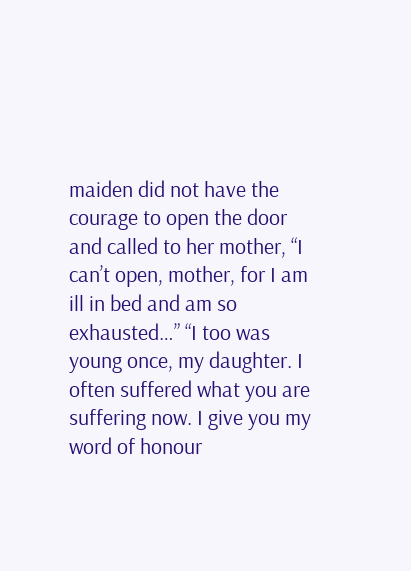maiden did not have the courage to open the door and called to her mother, “I can’t open, mother, for I am ill in bed and am so exhausted…” “I too was young once, my daughter. I often suffered what you are suffering now. I give you my word of honour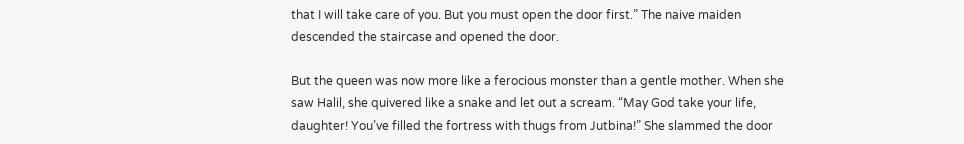that I will take care of you. But you must open the door first.” The naive maiden descended the staircase and opened the door.

But the queen was now more like a ferocious monster than a gentle mother. When she saw Halil, she quivered like a snake and let out a scream. “May God take your life, daughter! You’ve filled the fortress with thugs from Jutbina!” She slammed the door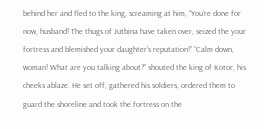behind her and fled to the king, screaming at him, “You’re done for now, husband! The thugs of Jutbina have taken over, seized the your fortress and blemished your daughter’s reputation!” “Calm down, woman! What are you talking about?” shouted the king of Kotor, his cheeks ablaze. He set off, gathered his soldiers, ordered them to guard the shoreline and took the fortress on the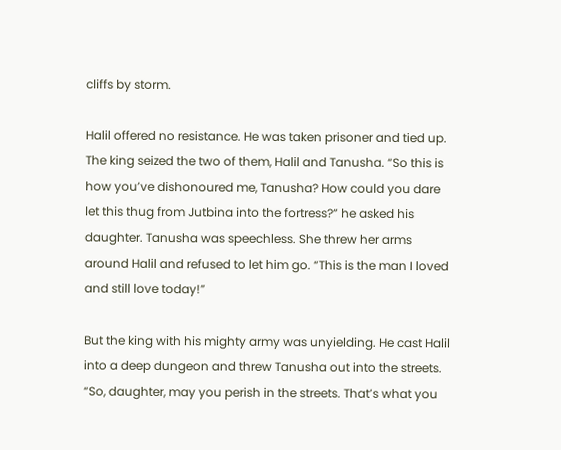cliffs by storm.

Halil offered no resistance. He was taken prisoner and tied up. The king seized the two of them, Halil and Tanusha. “So this is how you’ve dishonoured me, Tanusha? How could you dare let this thug from Jutbina into the fortress?” he asked his daughter. Tanusha was speechless. She threw her arms around Halil and refused to let him go. “This is the man I loved and still love today!”

But the king with his mighty army was unyielding. He cast Halil into a deep dungeon and threw Tanusha out into the streets. “So, daughter, may you perish in the streets. That’s what you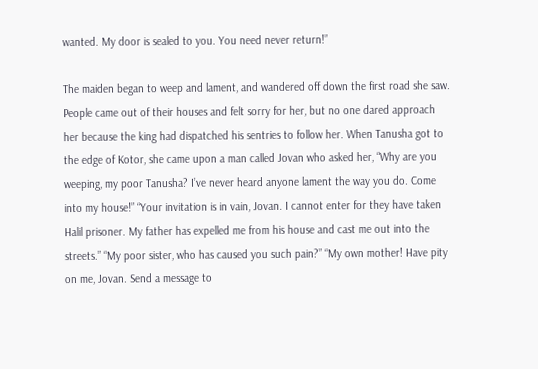wanted. My door is sealed to you. You need never return!”

The maiden began to weep and lament, and wandered off down the first road she saw. People came out of their houses and felt sorry for her, but no one dared approach her because the king had dispatched his sentries to follow her. When Tanusha got to the edge of Kotor, she came upon a man called Jovan who asked her, “Why are you weeping, my poor Tanusha? I’ve never heard anyone lament the way you do. Come into my house!” “Your invitation is in vain, Jovan. I cannot enter for they have taken Halil prisoner. My father has expelled me from his house and cast me out into the streets.” “My poor sister, who has caused you such pain?” “My own mother! Have pity on me, Jovan. Send a message to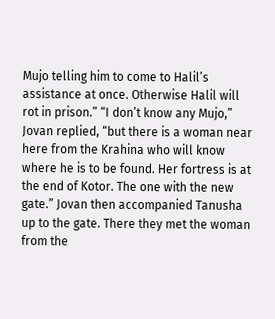Mujo telling him to come to Halil’s assistance at once. Otherwise Halil will rot in prison.” “I don’t know any Mujo,” Jovan replied, “but there is a woman near here from the Krahina who will know where he is to be found. Her fortress is at the end of Kotor. The one with the new gate.” Jovan then accompanied Tanusha up to the gate. There they met the woman from the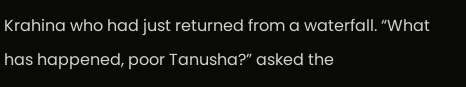Krahina who had just returned from a waterfall. “What has happened, poor Tanusha?” asked the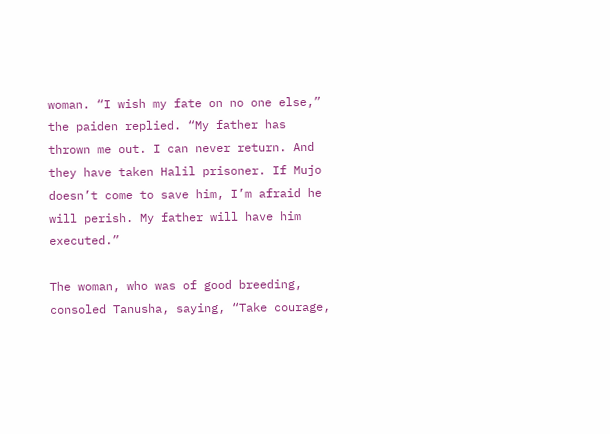woman. “I wish my fate on no one else,” the paiden replied. “My father has thrown me out. I can never return. And they have taken Halil prisoner. If Mujo doesn’t come to save him, I’m afraid he will perish. My father will have him executed.”

The woman, who was of good breeding, consoled Tanusha, saying, “Take courage,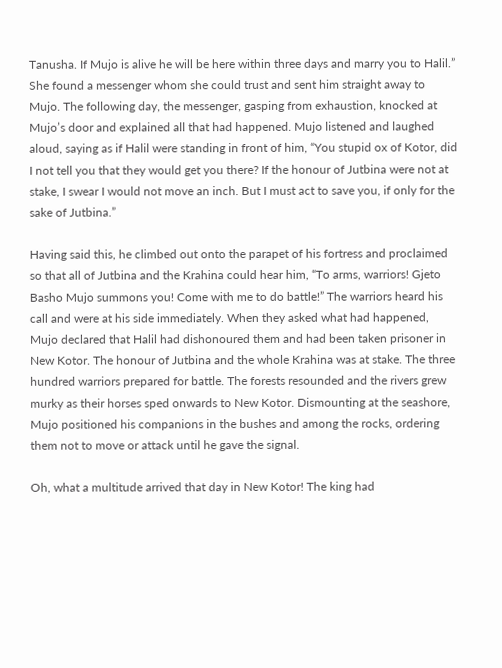Tanusha. If Mujo is alive he will be here within three days and marry you to Halil.” She found a messenger whom she could trust and sent him straight away to Mujo. The following day, the messenger, gasping from exhaustion, knocked at Mujo’s door and explained all that had happened. Mujo listened and laughed aloud, saying as if Halil were standing in front of him, “You stupid ox of Kotor, did I not tell you that they would get you there? If the honour of Jutbina were not at stake, I swear I would not move an inch. But I must act to save you, if only for the sake of Jutbina.”

Having said this, he climbed out onto the parapet of his fortress and proclaimed so that all of Jutbina and the Krahina could hear him, “To arms, warriors! Gjeto Basho Mujo summons you! Come with me to do battle!” The warriors heard his call and were at his side immediately. When they asked what had happened, Mujo declared that Halil had dishonoured them and had been taken prisoner in New Kotor. The honour of Jutbina and the whole Krahina was at stake. The three hundred warriors prepared for battle. The forests resounded and the rivers grew murky as their horses sped onwards to New Kotor. Dismounting at the seashore, Mujo positioned his companions in the bushes and among the rocks, ordering them not to move or attack until he gave the signal.

Oh, what a multitude arrived that day in New Kotor! The king had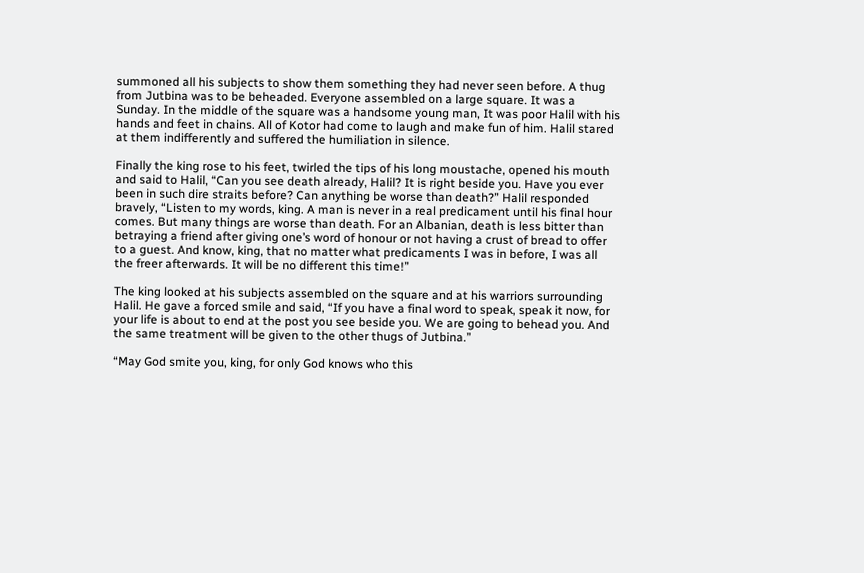summoned all his subjects to show them something they had never seen before. A thug from Jutbina was to be beheaded. Everyone assembled on a large square. It was a Sunday. In the middle of the square was a handsome young man, It was poor Halil with his hands and feet in chains. All of Kotor had come to laugh and make fun of him. Halil stared at them indifferently and suffered the humiliation in silence.

Finally the king rose to his feet, twirled the tips of his long moustache, opened his mouth and said to Halil, “Can you see death already, Halil? It is right beside you. Have you ever been in such dire straits before? Can anything be worse than death?” Halil responded bravely, “Listen to my words, king. A man is never in a real predicament until his final hour comes. But many things are worse than death. For an Albanian, death is less bitter than betraying a friend after giving one’s word of honour or not having a crust of bread to offer to a guest. And know, king, that no matter what predicaments I was in before, I was all the freer afterwards. It will be no different this time!”

The king looked at his subjects assembled on the square and at his warriors surrounding Halil. He gave a forced smile and said, “If you have a final word to speak, speak it now, for your life is about to end at the post you see beside you. We are going to behead you. And the same treatment will be given to the other thugs of Jutbina.”

“May God smite you, king, for only God knows who this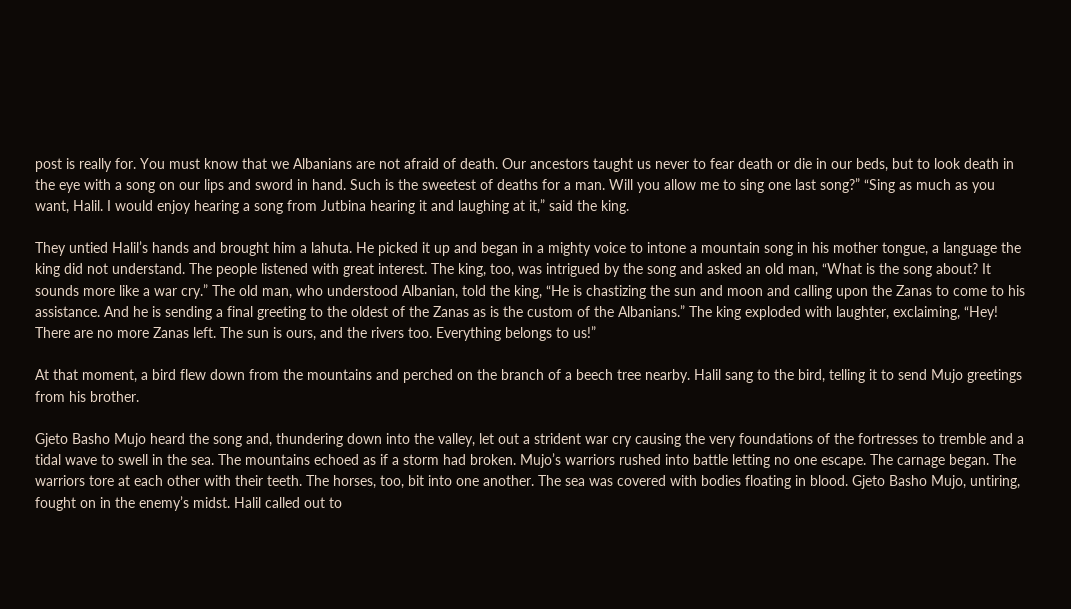post is really for. You must know that we Albanians are not afraid of death. Our ancestors taught us never to fear death or die in our beds, but to look death in the eye with a song on our lips and sword in hand. Such is the sweetest of deaths for a man. Will you allow me to sing one last song?” “Sing as much as you want, Halil. I would enjoy hearing a song from Jutbina hearing it and laughing at it,” said the king.

They untied Halil’s hands and brought him a lahuta. He picked it up and began in a mighty voice to intone a mountain song in his mother tongue, a language the king did not understand. The people listened with great interest. The king, too, was intrigued by the song and asked an old man, “What is the song about? It sounds more like a war cry.” The old man, who understood Albanian, told the king, “He is chastizing the sun and moon and calling upon the Zanas to come to his assistance. And he is sending a final greeting to the oldest of the Zanas as is the custom of the Albanians.” The king exploded with laughter, exclaiming, “Hey! There are no more Zanas left. The sun is ours, and the rivers too. Everything belongs to us!”

At that moment, a bird flew down from the mountains and perched on the branch of a beech tree nearby. Halil sang to the bird, telling it to send Mujo greetings from his brother.

Gjeto Basho Mujo heard the song and, thundering down into the valley, let out a strident war cry causing the very foundations of the fortresses to tremble and a tidal wave to swell in the sea. The mountains echoed as if a storm had broken. Mujo’s warriors rushed into battle letting no one escape. The carnage began. The warriors tore at each other with their teeth. The horses, too, bit into one another. The sea was covered with bodies floating in blood. Gjeto Basho Mujo, untiring, fought on in the enemy’s midst. Halil called out to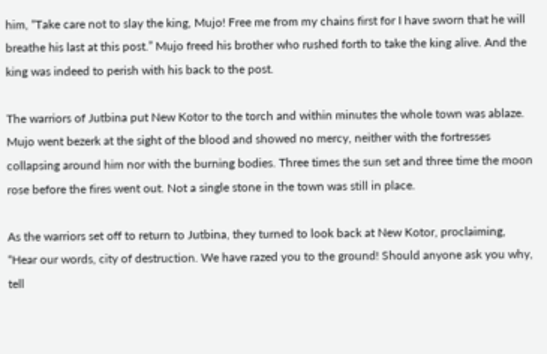him, “Take care not to slay the king, Mujo! Free me from my chains first for I have sworn that he will breathe his last at this post.” Mujo freed his brother who rushed forth to take the king alive. And the king was indeed to perish with his back to the post.

The warriors of Jutbina put New Kotor to the torch and within minutes the whole town was ablaze. Mujo went bezerk at the sight of the blood and showed no mercy, neither with the fortresses collapsing around him nor with the burning bodies. Three times the sun set and three time the moon rose before the fires went out. Not a single stone in the town was still in place.

As the warriors set off to return to Jutbina, they turned to look back at New Kotor, proclaiming, “Hear our words, city of destruction. We have razed you to the ground! Should anyone ask you why, tell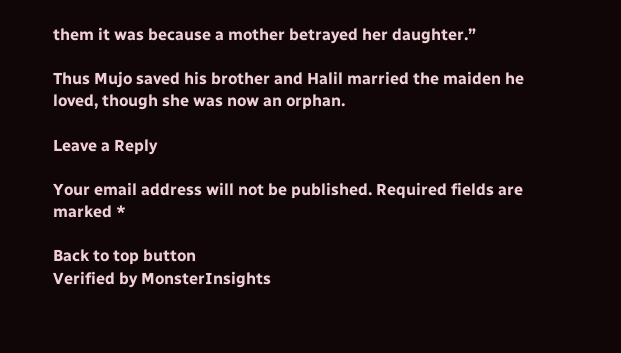them it was because a mother betrayed her daughter.”

Thus Mujo saved his brother and Halil married the maiden he loved, though she was now an orphan.

Leave a Reply

Your email address will not be published. Required fields are marked *

Back to top button
Verified by MonsterInsights